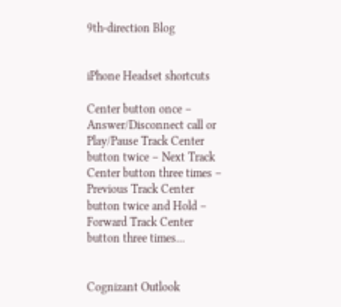9th-direction Blog


iPhone Headset shortcuts

Center button once – Answer/Disconnect call or Play/Pause Track Center button twice – Next Track Center button three times – Previous Track Center button twice and Hold – Forward Track Center button three times...


Cognizant Outlook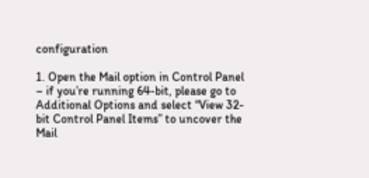configuration

1. Open the Mail option in Control Panel – if you’re running 64-bit, please go to Additional Options and select “View 32-bit Control Panel Items” to uncover the Mail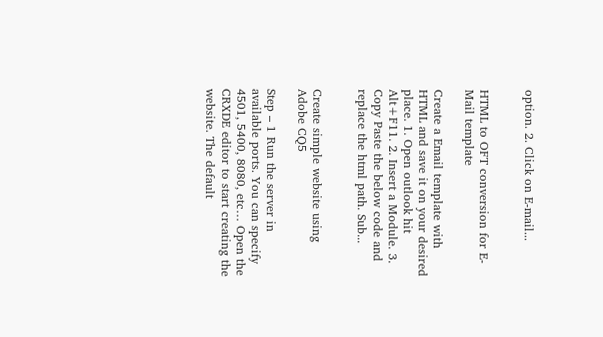option. 2. Click on E-mail...


HTML to OFT conversion for E-Mail template

Create a Email template with HTML and save it on your desired place. 1. Open outlook hit Alt+F11. 2. Insert a Module. 3. Copy Paste the below code and replace the html path. Sub...


Create simple website using Adobe CQ5

Step – 1 Run the server in available ports. You can specify 4501, 5400, 8080, etc… Open the CRXDE editor to start creating the website. The default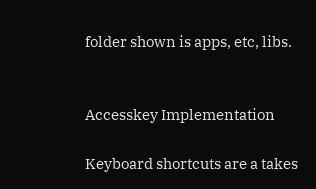folder shown is apps, etc, libs.


Accesskey Implementation

Keyboard shortcuts are a takes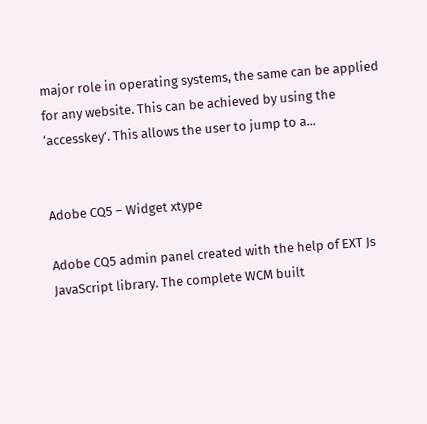major role in operating systems, the same can be applied for any website. This can be achieved by using the ‘accesskey’. This allows the user to jump to a...


Adobe CQ5 – Widget xtype

Adobe CQ5 admin panel created with the help of EXT Js JavaScript library. The complete WCM built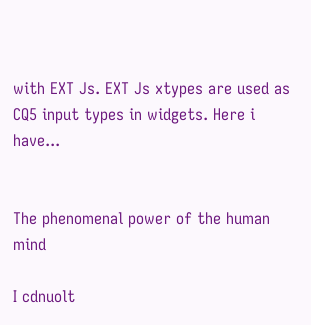with EXT Js. EXT Js xtypes are used as CQ5 input types in widgets. Here i have...


The phenomenal power of the human mind

I cdnuolt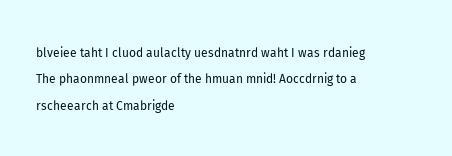blveiee taht I cluod aulaclty uesdnatnrd waht I was rdanieg The phaonmneal pweor of the hmuan mnid! Aoccdrnig to a rscheearch at Cmabrigde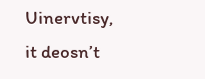Uinervtisy, it deosn’t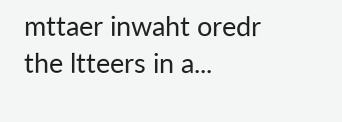mttaer inwaht oredr the ltteers in a...